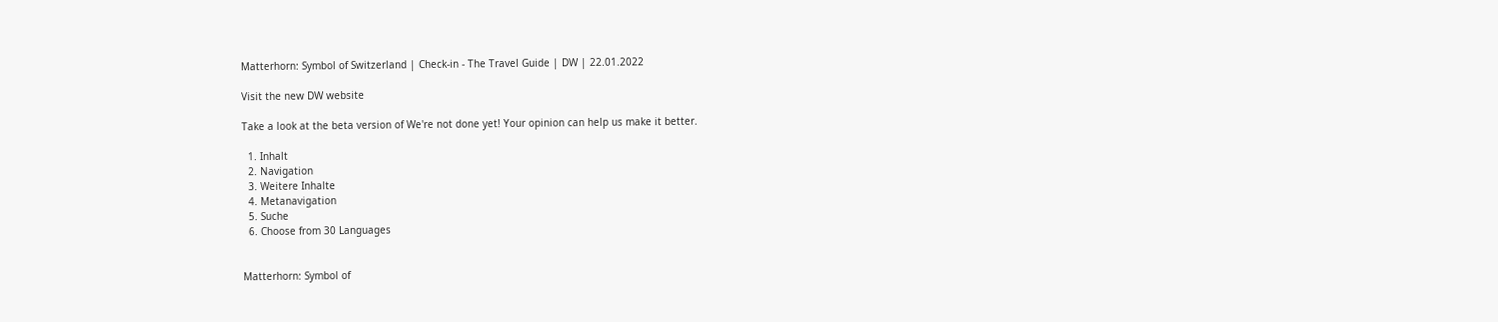Matterhorn: Symbol of Switzerland | Check-in - The Travel Guide | DW | 22.01.2022

Visit the new DW website

Take a look at the beta version of We're not done yet! Your opinion can help us make it better.

  1. Inhalt
  2. Navigation
  3. Weitere Inhalte
  4. Metanavigation
  5. Suche
  6. Choose from 30 Languages


Matterhorn: Symbol of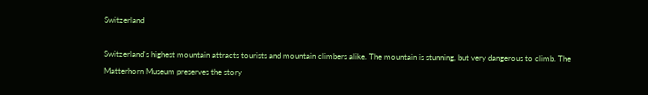Switzerland

Switzerland's highest mountain attracts tourists and mountain climbers alike. The mountain is stunning, but very dangerous to climb. The Matterhorn Museum preserves the story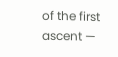of the first ascent —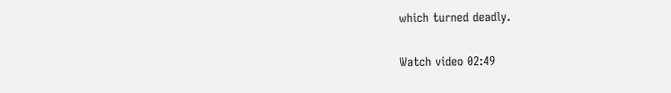which turned deadly.

Watch video 02:49